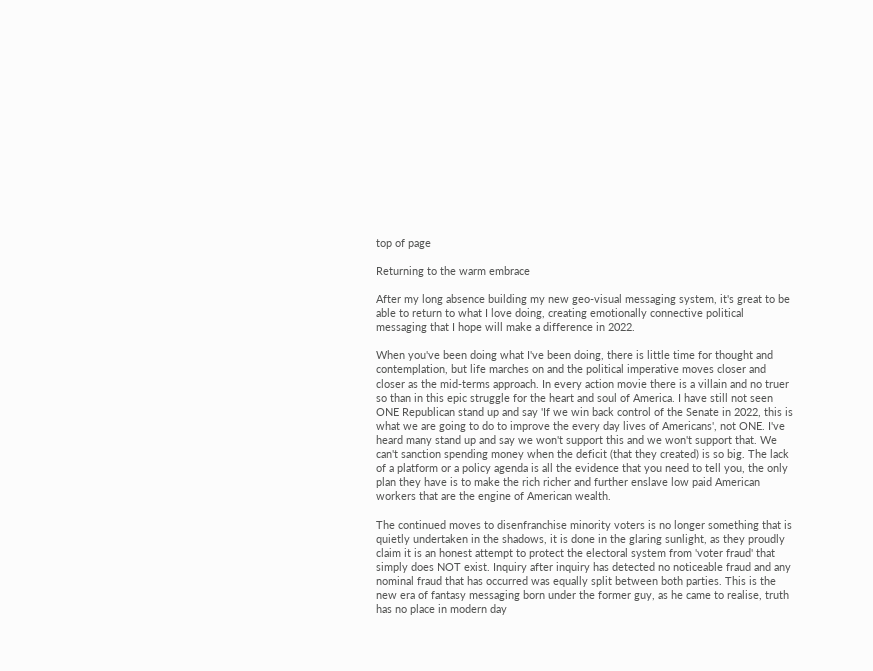top of page

Returning to the warm embrace

After my long absence building my new geo-visual messaging system, it's great to be able to return to what I love doing, creating emotionally connective political messaging that I hope will make a difference in 2022.

When you've been doing what I've been doing, there is little time for thought and contemplation, but life marches on and the political imperative moves closer and closer as the mid-terms approach. In every action movie there is a villain and no truer so than in this epic struggle for the heart and soul of America. I have still not seen ONE Republican stand up and say 'If we win back control of the Senate in 2022, this is what we are going to do to improve the every day lives of Americans', not ONE. I've heard many stand up and say we won't support this and we won't support that. We can't sanction spending money when the deficit (that they created) is so big. The lack of a platform or a policy agenda is all the evidence that you need to tell you, the only plan they have is to make the rich richer and further enslave low paid American workers that are the engine of American wealth.

The continued moves to disenfranchise minority voters is no longer something that is quietly undertaken in the shadows, it is done in the glaring sunlight, as they proudly claim it is an honest attempt to protect the electoral system from 'voter fraud' that simply does NOT exist. Inquiry after inquiry has detected no noticeable fraud and any nominal fraud that has occurred was equally split between both parties. This is the new era of fantasy messaging born under the former guy, as he came to realise, truth has no place in modern day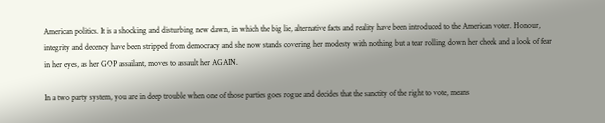American politics. It is a shocking and disturbing new dawn, in which the big lie, alternative facts and reality have been introduced to the American voter. Honour, integrity and decency have been stripped from democracy and she now stands covering her modesty with nothing but a tear rolling down her cheek and a look of fear in her eyes, as her GOP assailant, moves to assault her AGAIN.

In a two party system, you are in deep trouble when one of those parties goes rogue and decides that the sanctity of the right to vote, means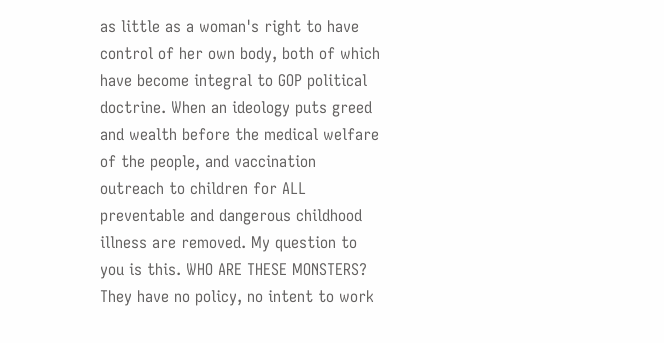as little as a woman's right to have control of her own body, both of which have become integral to GOP political doctrine. When an ideology puts greed and wealth before the medical welfare of the people, and vaccination outreach to children for ALL preventable and dangerous childhood illness are removed. My question to you is this. WHO ARE THESE MONSTERS? They have no policy, no intent to work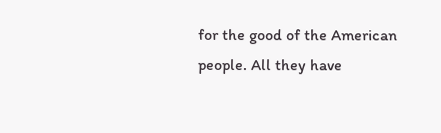for the good of the American people. All they have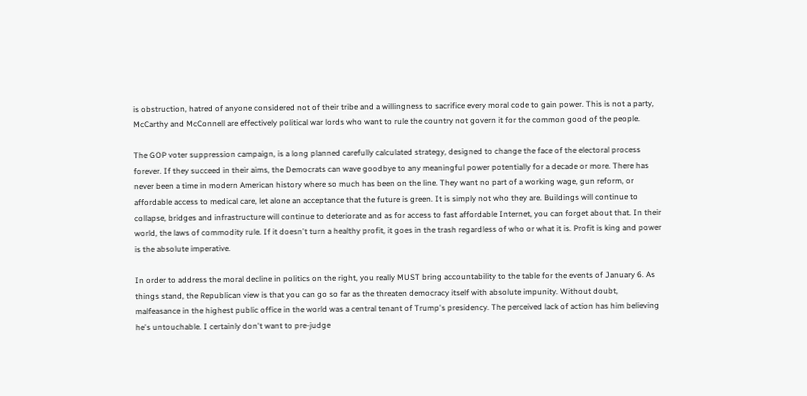is obstruction, hatred of anyone considered not of their tribe and a willingness to sacrifice every moral code to gain power. This is not a party, McCarthy and McConnell are effectively political war lords who want to rule the country not govern it for the common good of the people.

The GOP voter suppression campaign, is a long planned carefully calculated strategy, designed to change the face of the electoral process forever. If they succeed in their aims, the Democrats can wave goodbye to any meaningful power potentially for a decade or more. There has never been a time in modern American history where so much has been on the line. They want no part of a working wage, gun reform, or affordable access to medical care, let alone an acceptance that the future is green. It is simply not who they are. Buildings will continue to collapse, bridges and infrastructure will continue to deteriorate and as for access to fast affordable Internet, you can forget about that. In their world, the laws of commodity rule. If it doesn't turn a healthy profit, it goes in the trash regardless of who or what it is. Profit is king and power is the absolute imperative.

In order to address the moral decline in politics on the right, you really MUST bring accountability to the table for the events of January 6. As things stand, the Republican view is that you can go so far as the threaten democracy itself with absolute impunity. Without doubt, malfeasance in the highest public office in the world was a central tenant of Trump's presidency. The perceived lack of action has him believing he's untouchable. I certainly don't want to pre-judge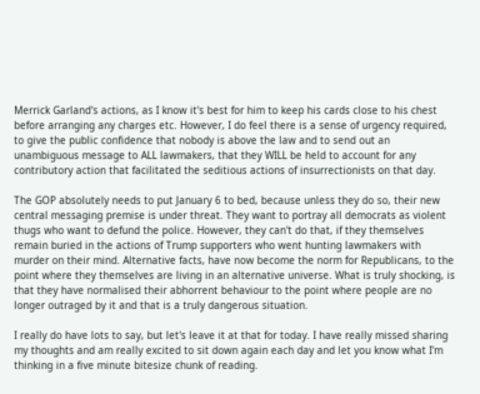Merrick Garland's actions, as I know it's best for him to keep his cards close to his chest before arranging any charges etc. However, I do feel there is a sense of urgency required, to give the public confidence that nobody is above the law and to send out an unambiguous message to ALL lawmakers, that they WILL be held to account for any contributory action that facilitated the seditious actions of insurrectionists on that day.

The GOP absolutely needs to put January 6 to bed, because unless they do so, their new central messaging premise is under threat. They want to portray all democrats as violent thugs who want to defund the police. However, they can't do that, if they themselves remain buried in the actions of Trump supporters who went hunting lawmakers with murder on their mind. Alternative facts, have now become the norm for Republicans, to the point where they themselves are living in an alternative universe. What is truly shocking, is that they have normalised their abhorrent behaviour to the point where people are no longer outraged by it and that is a truly dangerous situation.

I really do have lots to say, but let's leave it at that for today. I have really missed sharing my thoughts and am really excited to sit down again each day and let you know what I'm thinking in a five minute bitesize chunk of reading.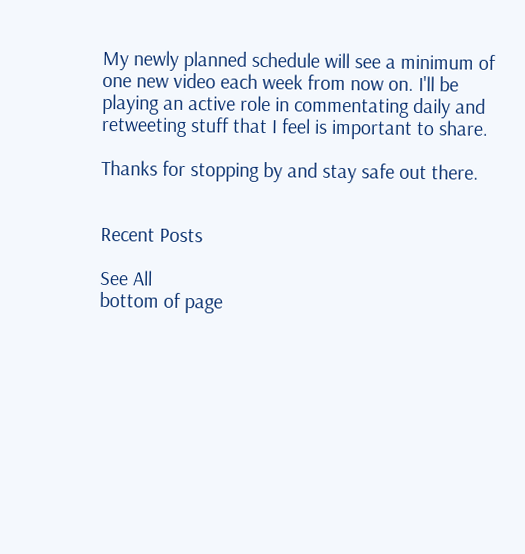My newly planned schedule will see a minimum of one new video each week from now on. I'll be playing an active role in commentating daily and retweeting stuff that I feel is important to share.

Thanks for stopping by and stay safe out there.


Recent Posts

See All
bottom of page